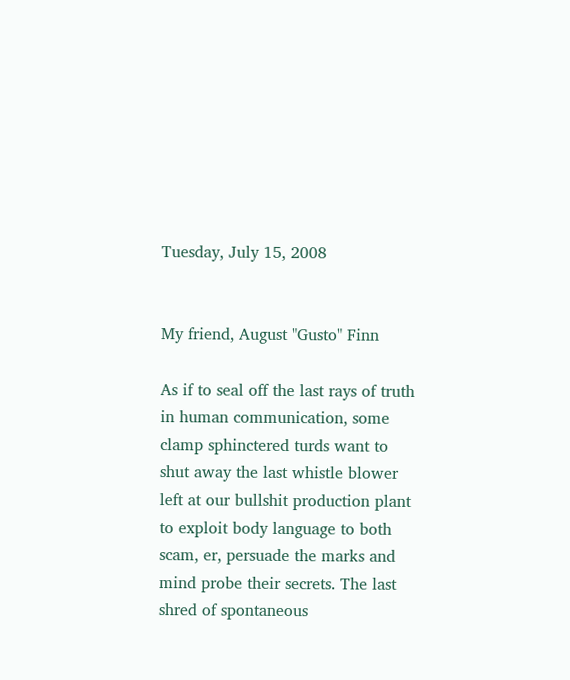Tuesday, July 15, 2008


My friend, August "Gusto" Finn

As if to seal off the last rays of truth in human communication, some clamp sphinctered turds want to shut away the last whistle blower left at our bullshit production plant to exploit body language to both scam, er, persuade the marks and mind probe their secrets. The last shred of spontaneous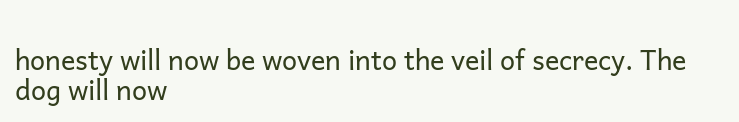honesty will now be woven into the veil of secrecy. The dog will now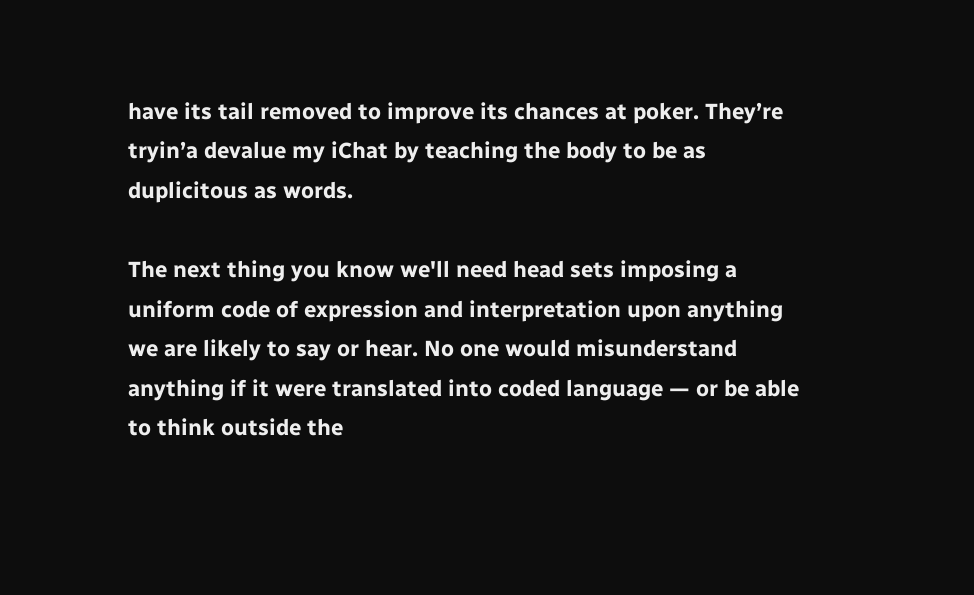have its tail removed to improve its chances at poker. They’re tryin’a devalue my iChat by teaching the body to be as duplicitous as words.

The next thing you know we'll need head sets imposing a uniform code of expression and interpretation upon anything we are likely to say or hear. No one would misunderstand anything if it were translated into coded language — or be able to think outside the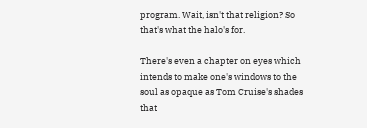program. Wait, isn't that religion? So that's what the halo's for.

There's even a chapter on eyes which intends to make one's windows to the soul as opaque as Tom Cruise's shades that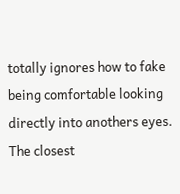totally ignores how to fake being comfortable looking directly into anothers eyes. The closest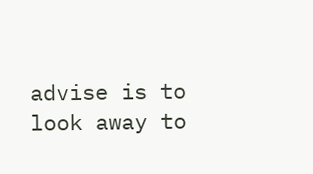advise is to look away to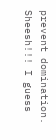prevent domination. Sheesh!!! I guess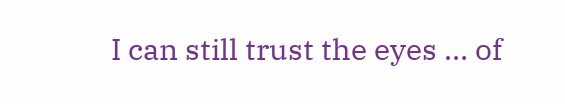I can still trust the eyes … of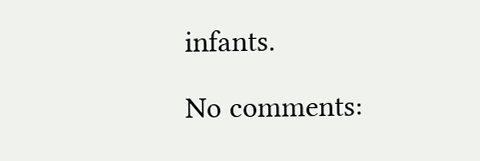infants.

No comments: